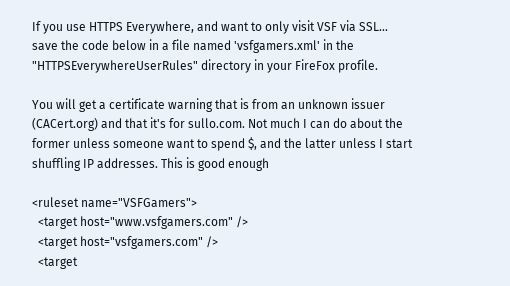If you use HTTPS Everywhere, and want to only visit VSF via SSL... save the code below in a file named 'vsfgamers.xml' in the "HTTPSEverywhereUserRules" directory in your FireFox profile.

You will get a certificate warning that is from an unknown issuer (CACert.org) and that it's for sullo.com. Not much I can do about the former unless someone want to spend $, and the latter unless I start shuffling IP addresses. This is good enough

<ruleset name="VSFGamers">
  <target host="www.vsfgamers.com" />
  <target host="vsfgamers.com" />
  <target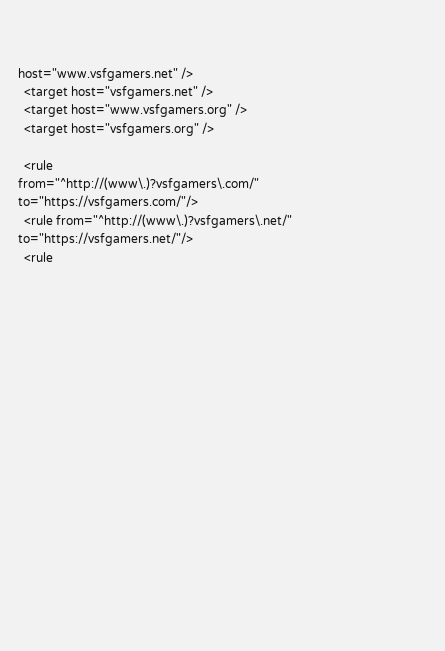host="www.vsfgamers.net" />
  <target host="vsfgamers.net" />
  <target host="www.vsfgamers.org" />
  <target host="vsfgamers.org" />

  <rule from="^http://(www\.)?vsfgamers\.com/" to="https://vsfgamers.com/"/>
  <rule from="^http://(www\.)?vsfgamers\.net/" to="https://vsfgamers.net/"/>
  <rule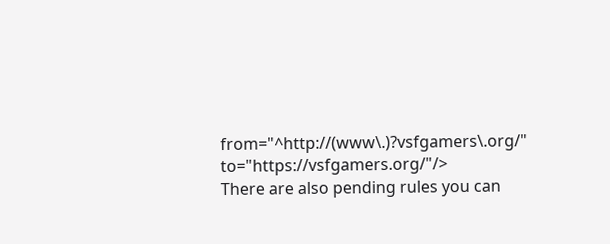from="^http://(www\.)?vsfgamers\.org/" to="https://vsfgamers.org/"/>
There are also pending rules you can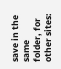save in the same folder, for other sites: